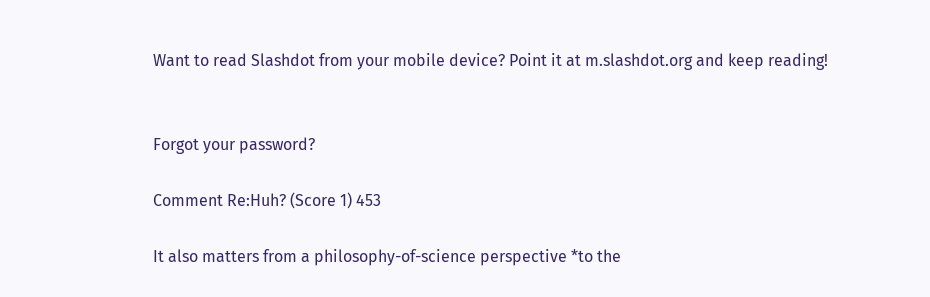Want to read Slashdot from your mobile device? Point it at m.slashdot.org and keep reading!


Forgot your password?

Comment Re:Huh? (Score 1) 453

It also matters from a philosophy-of-science perspective *to the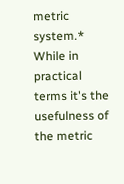metric system.* While in practical terms it's the usefulness of the metric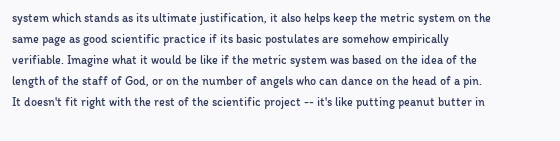system which stands as its ultimate justification, it also helps keep the metric system on the same page as good scientific practice if its basic postulates are somehow empirically verifiable. Imagine what it would be like if the metric system was based on the idea of the length of the staff of God, or on the number of angels who can dance on the head of a pin. It doesn't fit right with the rest of the scientific project -- it's like putting peanut butter in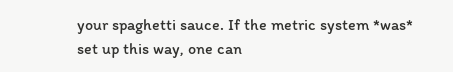your spaghetti sauce. If the metric system *was* set up this way, one can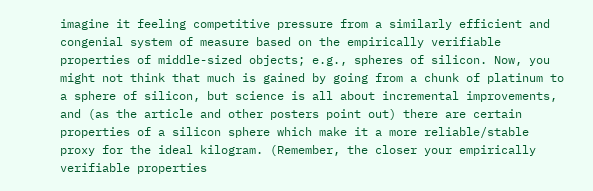imagine it feeling competitive pressure from a similarly efficient and congenial system of measure based on the empirically verifiable properties of middle-sized objects; e.g., spheres of silicon. Now, you might not think that much is gained by going from a chunk of platinum to a sphere of silicon, but science is all about incremental improvements, and (as the article and other posters point out) there are certain properties of a silicon sphere which make it a more reliable/stable proxy for the ideal kilogram. (Remember, the closer your empirically verifiable properties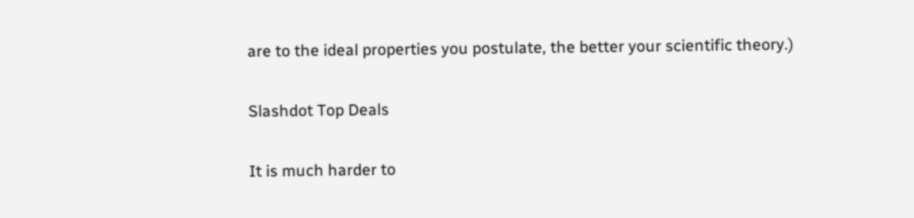are to the ideal properties you postulate, the better your scientific theory.)

Slashdot Top Deals

It is much harder to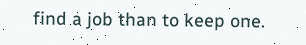find a job than to keep one.